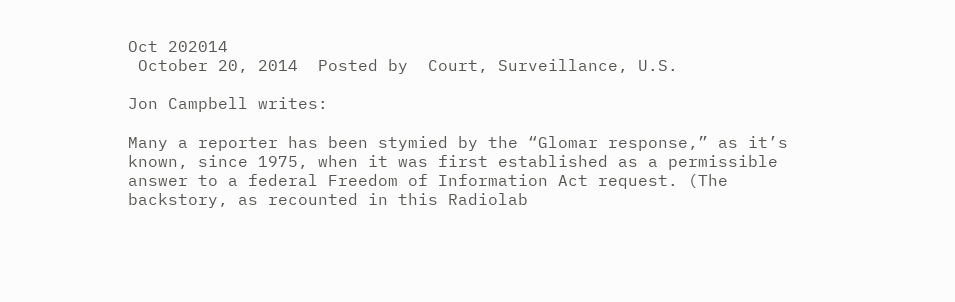Oct 202014
 October 20, 2014  Posted by  Court, Surveillance, U.S.

Jon Campbell writes:

Many a reporter has been stymied by the “Glomar response,” as it’s known, since 1975, when it was first established as a permissible answer to a federal Freedom of Information Act request. (The backstory, as recounted in this Radiolab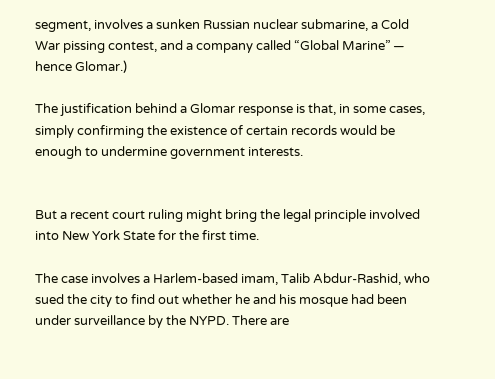segment, involves a sunken Russian nuclear submarine, a Cold War pissing contest, and a company called “Global Marine” — hence Glomar.)

The justification behind a Glomar response is that, in some cases, simply confirming the existence of certain records would be enough to undermine government interests.


But a recent court ruling might bring the legal principle involved into New York State for the first time.

The case involves a Harlem-based imam, Talib Abdur-Rashid, who sued the city to find out whether he and his mosque had been under surveillance by the NYPD. There are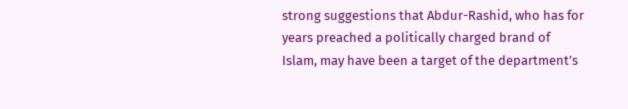strong suggestions that Abdur-Rashid, who has for years preached a politically charged brand of Islam, may have been a target of the department’s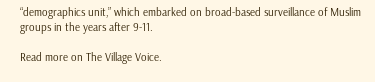“demographics unit,” which embarked on broad-based surveillance of Muslim groups in the years after 9-11.

Read more on The Village Voice.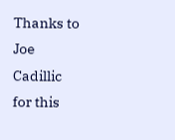Thanks to Joe Cadillic for this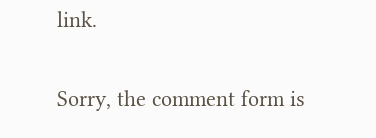link.


Sorry, the comment form is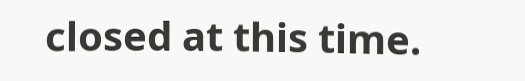closed at this time.